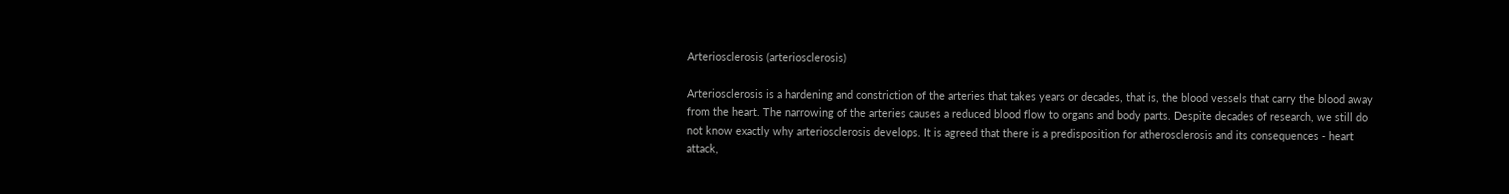Arteriosclerosis (arteriosclerosis)

Arteriosclerosis is a hardening and constriction of the arteries that takes years or decades, that is, the blood vessels that carry the blood away from the heart. The narrowing of the arteries causes a reduced blood flow to organs and body parts. Despite decades of research, we still do not know exactly why arteriosclerosis develops. It is agreed that there is a predisposition for atherosclerosis and its consequences - heart attack,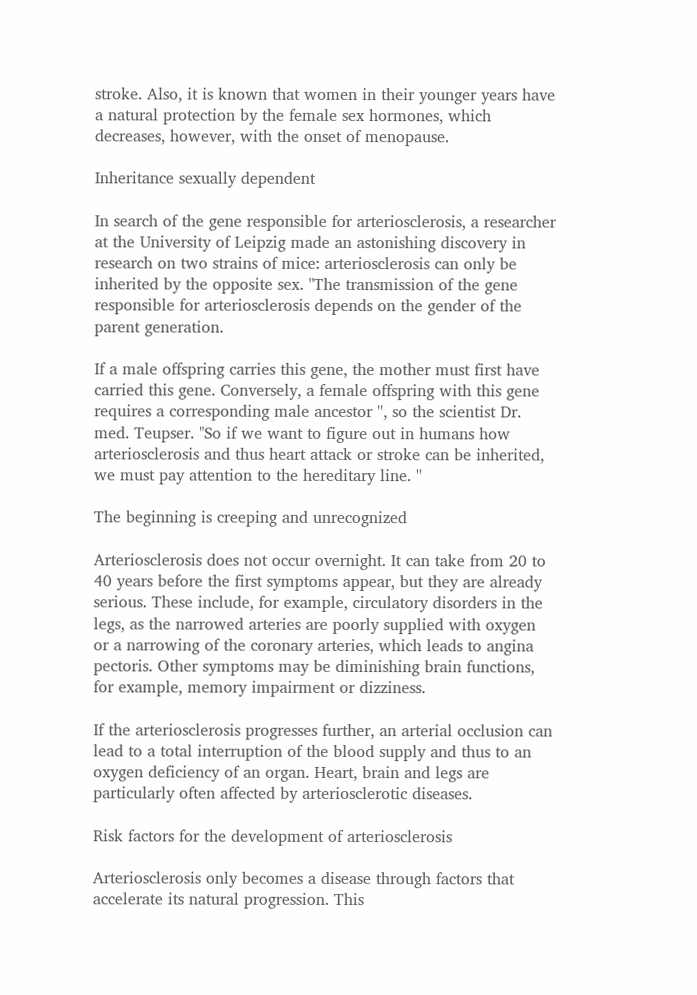stroke. Also, it is known that women in their younger years have a natural protection by the female sex hormones, which decreases, however, with the onset of menopause.

Inheritance sexually dependent

In search of the gene responsible for arteriosclerosis, a researcher at the University of Leipzig made an astonishing discovery in research on two strains of mice: arteriosclerosis can only be inherited by the opposite sex. "The transmission of the gene responsible for arteriosclerosis depends on the gender of the parent generation.

If a male offspring carries this gene, the mother must first have carried this gene. Conversely, a female offspring with this gene requires a corresponding male ancestor '', so the scientist Dr. med. Teupser. "So if we want to figure out in humans how arteriosclerosis and thus heart attack or stroke can be inherited, we must pay attention to the hereditary line. ''

The beginning is creeping and unrecognized

Arteriosclerosis does not occur overnight. It can take from 20 to 40 years before the first symptoms appear, but they are already serious. These include, for example, circulatory disorders in the legs, as the narrowed arteries are poorly supplied with oxygen or a narrowing of the coronary arteries, which leads to angina pectoris. Other symptoms may be diminishing brain functions, for example, memory impairment or dizziness.

If the arteriosclerosis progresses further, an arterial occlusion can lead to a total interruption of the blood supply and thus to an oxygen deficiency of an organ. Heart, brain and legs are particularly often affected by arteriosclerotic diseases.

Risk factors for the development of arteriosclerosis

Arteriosclerosis only becomes a disease through factors that accelerate its natural progression. This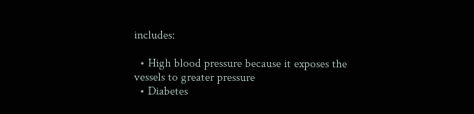includes:

  • High blood pressure because it exposes the vessels to greater pressure
  • Diabetes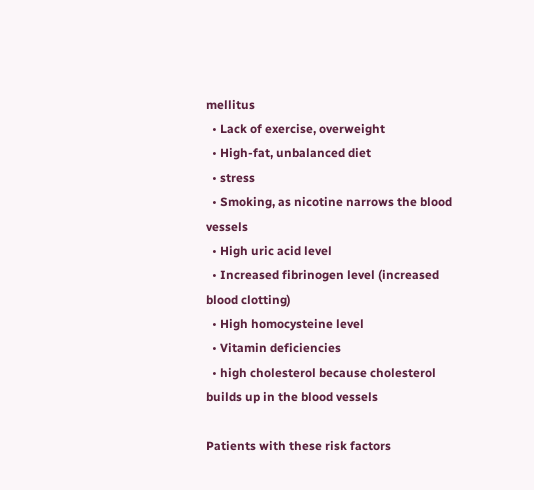mellitus
  • Lack of exercise, overweight
  • High-fat, unbalanced diet
  • stress
  • Smoking, as nicotine narrows the blood vessels
  • High uric acid level
  • Increased fibrinogen level (increased blood clotting)
  • High homocysteine level
  • Vitamin deficiencies
  • high cholesterol because cholesterol builds up in the blood vessels

Patients with these risk factors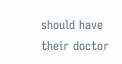should have their doctor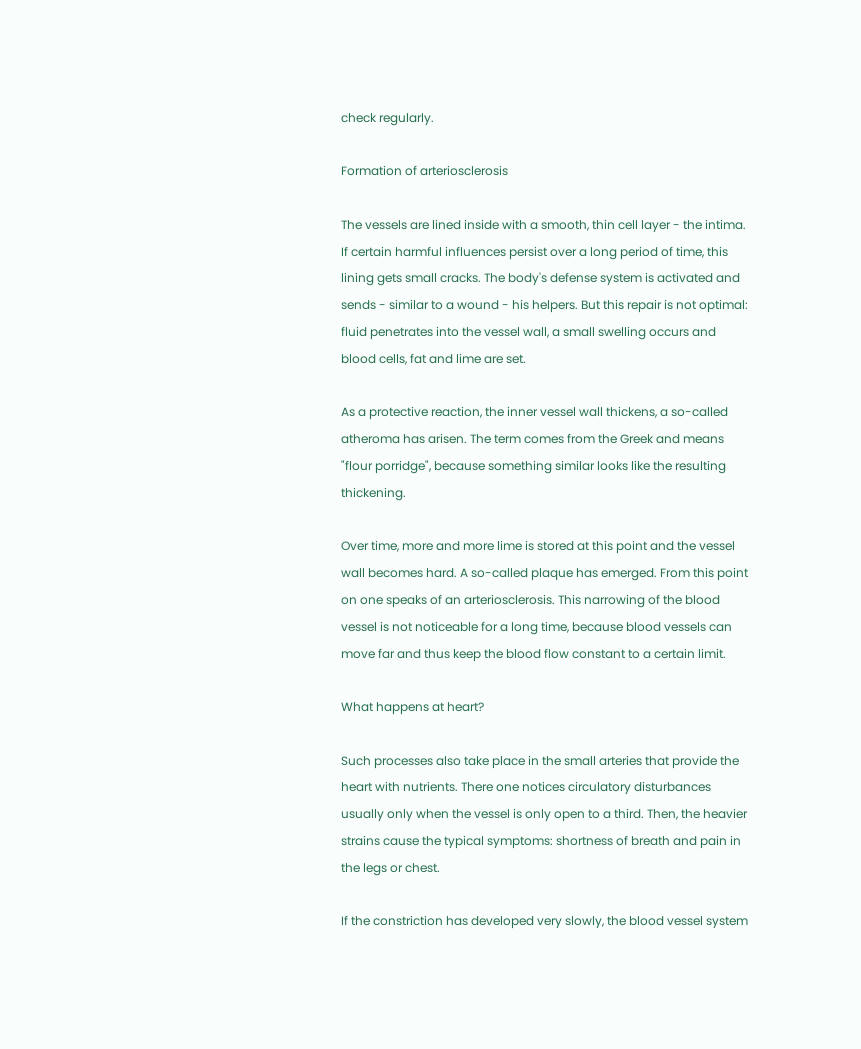check regularly.

Formation of arteriosclerosis

The vessels are lined inside with a smooth, thin cell layer - the intima. If certain harmful influences persist over a long period of time, this lining gets small cracks. The body's defense system is activated and sends - similar to a wound - his helpers. But this repair is not optimal: fluid penetrates into the vessel wall, a small swelling occurs and blood cells, fat and lime are set.

As a protective reaction, the inner vessel wall thickens, a so-called atheroma has arisen. The term comes from the Greek and means "flour porridge", because something similar looks like the resulting thickening.

Over time, more and more lime is stored at this point and the vessel wall becomes hard. A so-called plaque has emerged. From this point on one speaks of an arteriosclerosis. This narrowing of the blood vessel is not noticeable for a long time, because blood vessels can move far and thus keep the blood flow constant to a certain limit.

What happens at heart?

Such processes also take place in the small arteries that provide the heart with nutrients. There one notices circulatory disturbances usually only when the vessel is only open to a third. Then, the heavier strains cause the typical symptoms: shortness of breath and pain in the legs or chest.

If the constriction has developed very slowly, the blood vessel system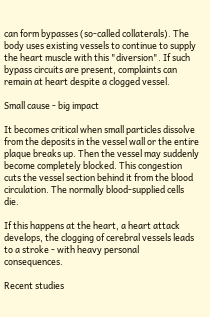can form bypasses (so-called collaterals). The body uses existing vessels to continue to supply the heart muscle with this "diversion". If such bypass circuits are present, complaints can remain at heart despite a clogged vessel.

Small cause - big impact

It becomes critical when small particles dissolve from the deposits in the vessel wall or the entire plaque breaks up. Then the vessel may suddenly become completely blocked. This congestion cuts the vessel section behind it from the blood circulation. The normally blood-supplied cells die.

If this happens at the heart, a heart attack develops, the clogging of cerebral vessels leads to a stroke - with heavy personal consequences.

Recent studies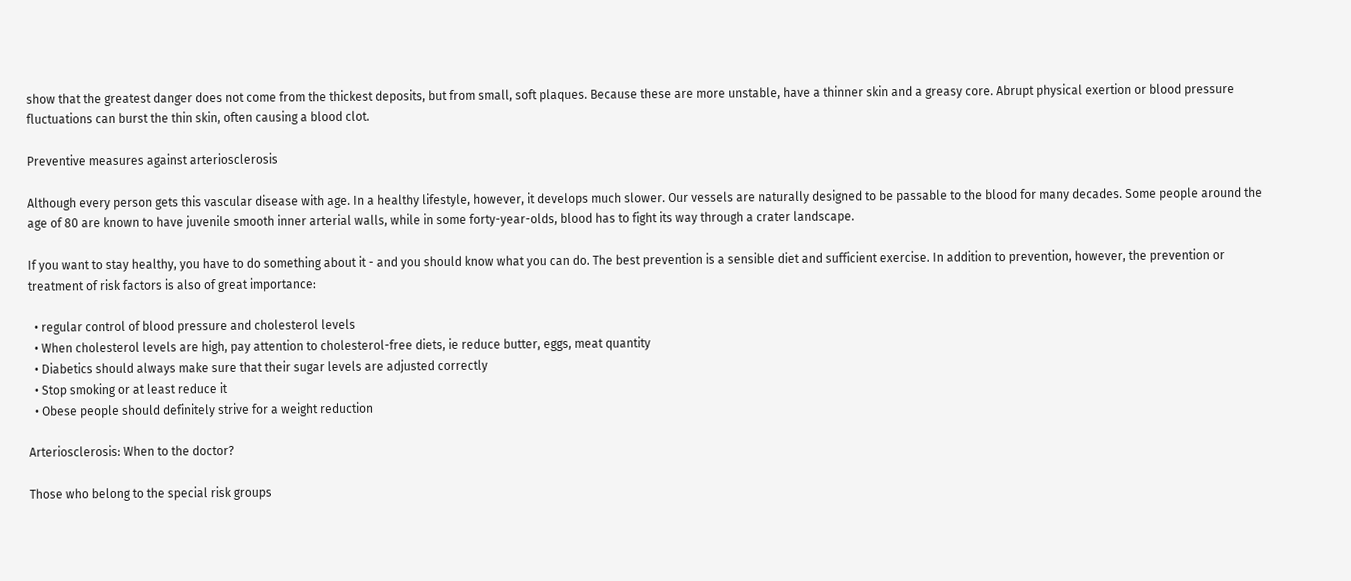show that the greatest danger does not come from the thickest deposits, but from small, soft plaques. Because these are more unstable, have a thinner skin and a greasy core. Abrupt physical exertion or blood pressure fluctuations can burst the thin skin, often causing a blood clot.

Preventive measures against arteriosclerosis

Although every person gets this vascular disease with age. In a healthy lifestyle, however, it develops much slower. Our vessels are naturally designed to be passable to the blood for many decades. Some people around the age of 80 are known to have juvenile smooth inner arterial walls, while in some forty-year-olds, blood has to fight its way through a crater landscape.

If you want to stay healthy, you have to do something about it - and you should know what you can do. The best prevention is a sensible diet and sufficient exercise. In addition to prevention, however, the prevention or treatment of risk factors is also of great importance:

  • regular control of blood pressure and cholesterol levels
  • When cholesterol levels are high, pay attention to cholesterol-free diets, ie reduce butter, eggs, meat quantity
  • Diabetics should always make sure that their sugar levels are adjusted correctly
  • Stop smoking or at least reduce it
  • Obese people should definitely strive for a weight reduction

Arteriosclerosis: When to the doctor?

Those who belong to the special risk groups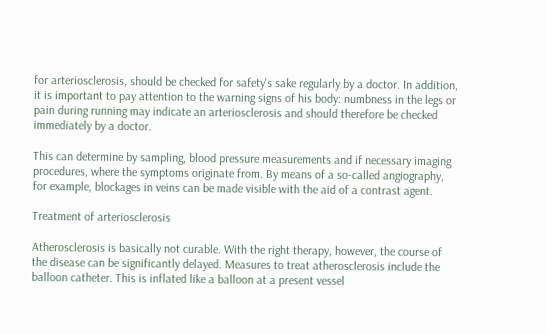for arteriosclerosis, should be checked for safety's sake regularly by a doctor. In addition, it is important to pay attention to the warning signs of his body: numbness in the legs or pain during running may indicate an arteriosclerosis and should therefore be checked immediately by a doctor.

This can determine by sampling, blood pressure measurements and if necessary imaging procedures, where the symptoms originate from. By means of a so-called angiography, for example, blockages in veins can be made visible with the aid of a contrast agent.

Treatment of arteriosclerosis

Atherosclerosis is basically not curable. With the right therapy, however, the course of the disease can be significantly delayed. Measures to treat atherosclerosis include the balloon catheter. This is inflated like a balloon at a present vessel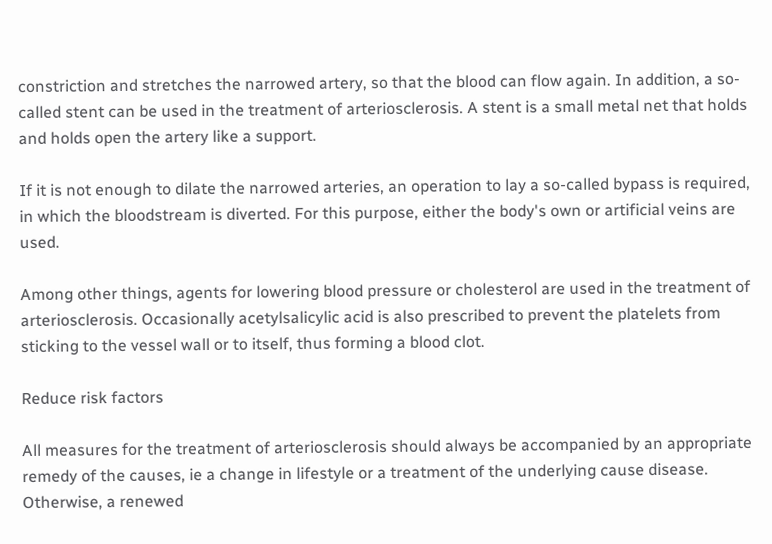constriction and stretches the narrowed artery, so that the blood can flow again. In addition, a so-called stent can be used in the treatment of arteriosclerosis. A stent is a small metal net that holds and holds open the artery like a support.

If it is not enough to dilate the narrowed arteries, an operation to lay a so-called bypass is required, in which the bloodstream is diverted. For this purpose, either the body's own or artificial veins are used.

Among other things, agents for lowering blood pressure or cholesterol are used in the treatment of arteriosclerosis. Occasionally acetylsalicylic acid is also prescribed to prevent the platelets from sticking to the vessel wall or to itself, thus forming a blood clot.

Reduce risk factors

All measures for the treatment of arteriosclerosis should always be accompanied by an appropriate remedy of the causes, ie a change in lifestyle or a treatment of the underlying cause disease. Otherwise, a renewed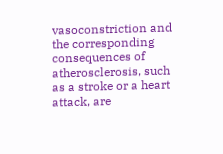vasoconstriction and the corresponding consequences of atherosclerosis, such as a stroke or a heart attack, are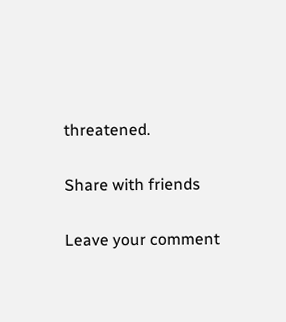threatened.

Share with friends

Leave your comment